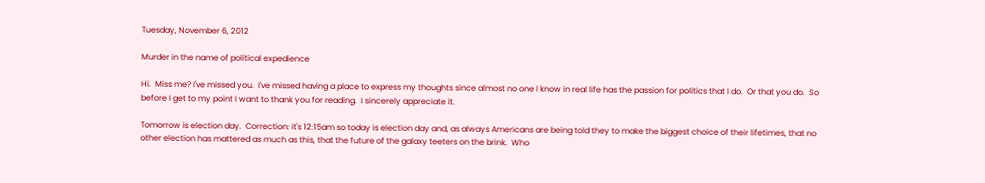Tuesday, November 6, 2012

Murder in the name of political expedience

Hi.  Miss me? I've missed you.  I've missed having a place to express my thoughts since almost no one I know in real life has the passion for politics that I do.  Or that you do.  So before I get to my point I want to thank you for reading.  I sincerely appreciate it.

Tomorrow is election day.  Correction: it's 12:15am so today is election day and, as always Americans are being told they to make the biggest choice of their lifetimes, that no other election has mattered as much as this, that the future of the galaxy teeters on the brink.  Who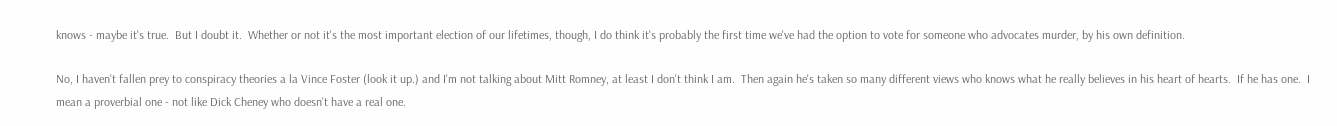knows - maybe it's true.  But I doubt it.  Whether or not it's the most important election of our lifetimes, though, I do think it's probably the first time we've had the option to vote for someone who advocates murder, by his own definition.

No, I haven't fallen prey to conspiracy theories a la Vince Foster (look it up.) and I'm not talking about Mitt Romney, at least I don't think I am.  Then again he's taken so many different views who knows what he really believes in his heart of hearts.  If he has one.  I mean a proverbial one - not like Dick Cheney who doesn't have a real one.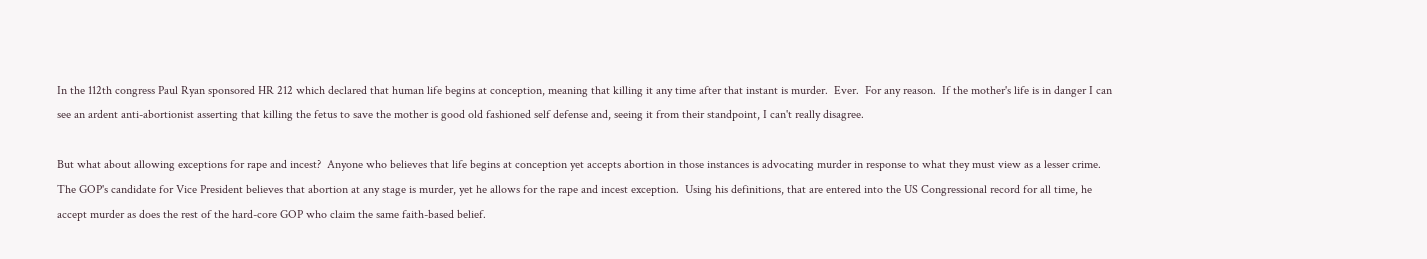In the 112th congress Paul Ryan sponsored HR 212 which declared that human life begins at conception, meaning that killing it any time after that instant is murder.  Ever.  For any reason.  If the mother's life is in danger I can see an ardent anti-abortionist asserting that killing the fetus to save the mother is good old fashioned self defense and, seeing it from their standpoint, I can't really disagree.

But what about allowing exceptions for rape and incest?  Anyone who believes that life begins at conception yet accepts abortion in those instances is advocating murder in response to what they must view as a lesser crime.  The GOP's candidate for Vice President believes that abortion at any stage is murder, yet he allows for the rape and incest exception.  Using his definitions, that are entered into the US Congressional record for all time, he accept murder as does the rest of the hard-core GOP who claim the same faith-based belief.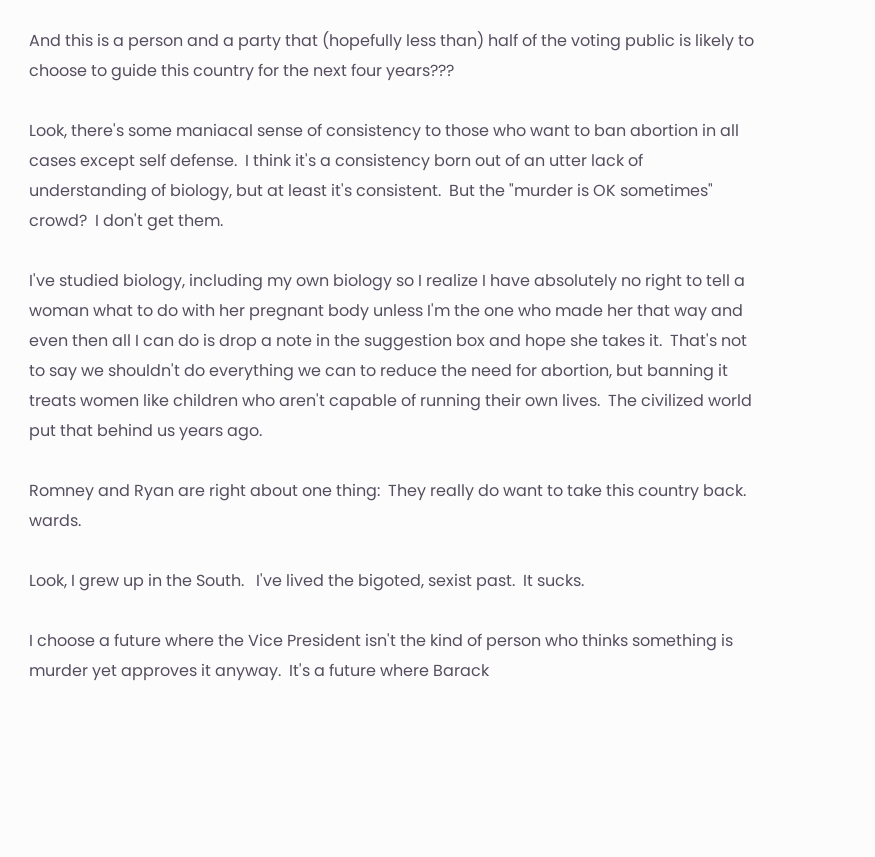And this is a person and a party that (hopefully less than) half of the voting public is likely to choose to guide this country for the next four years???

Look, there's some maniacal sense of consistency to those who want to ban abortion in all cases except self defense.  I think it's a consistency born out of an utter lack of understanding of biology, but at least it's consistent.  But the "murder is OK sometimes" crowd?  I don't get them.

I've studied biology, including my own biology so I realize I have absolutely no right to tell a woman what to do with her pregnant body unless I'm the one who made her that way and even then all I can do is drop a note in the suggestion box and hope she takes it.  That's not to say we shouldn't do everything we can to reduce the need for abortion, but banning it treats women like children who aren't capable of running their own lives.  The civilized world put that behind us years ago.

Romney and Ryan are right about one thing:  They really do want to take this country back.  wards.

Look, I grew up in the South.   I've lived the bigoted, sexist past.  It sucks.

I choose a future where the Vice President isn't the kind of person who thinks something is murder yet approves it anyway.  It's a future where Barack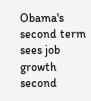Obama's second term sees job growth second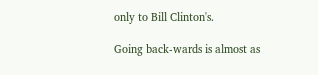only to Bill Clinton's.

Going back-wards is almost as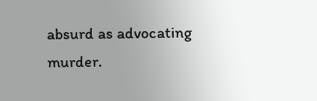absurd as advocating murder.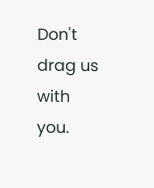Don't drag us with you.